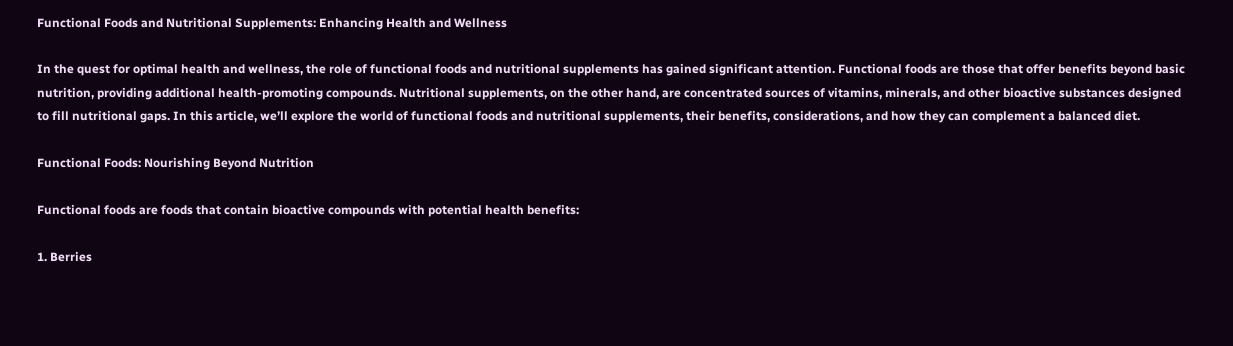Functional Foods and Nutritional Supplements: Enhancing Health and Wellness

In the quest for optimal health and wellness, the role of functional foods and nutritional supplements has gained significant attention. Functional foods are those that offer benefits beyond basic nutrition, providing additional health-promoting compounds. Nutritional supplements, on the other hand, are concentrated sources of vitamins, minerals, and other bioactive substances designed to fill nutritional gaps. In this article, we’ll explore the world of functional foods and nutritional supplements, their benefits, considerations, and how they can complement a balanced diet.

Functional Foods: Nourishing Beyond Nutrition

Functional foods are foods that contain bioactive compounds with potential health benefits:

1. Berries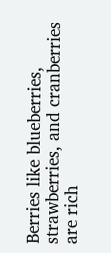Berries like blueberries, strawberries, and cranberries are rich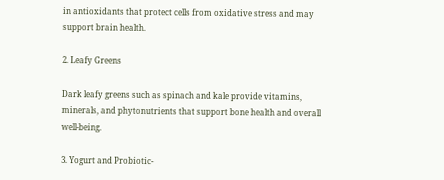in antioxidants that protect cells from oxidative stress and may support brain health.

2. Leafy Greens

Dark leafy greens such as spinach and kale provide vitamins, minerals, and phytonutrients that support bone health and overall well-being.

3. Yogurt and Probiotic-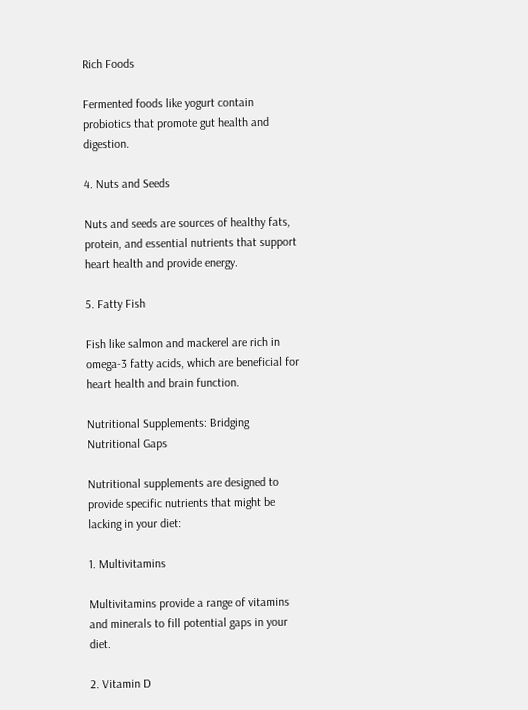Rich Foods

Fermented foods like yogurt contain probiotics that promote gut health and digestion.

4. Nuts and Seeds

Nuts and seeds are sources of healthy fats, protein, and essential nutrients that support heart health and provide energy.

5. Fatty Fish

Fish like salmon and mackerel are rich in omega-3 fatty acids, which are beneficial for heart health and brain function.

Nutritional Supplements: Bridging Nutritional Gaps

Nutritional supplements are designed to provide specific nutrients that might be lacking in your diet:

1. Multivitamins

Multivitamins provide a range of vitamins and minerals to fill potential gaps in your diet.

2. Vitamin D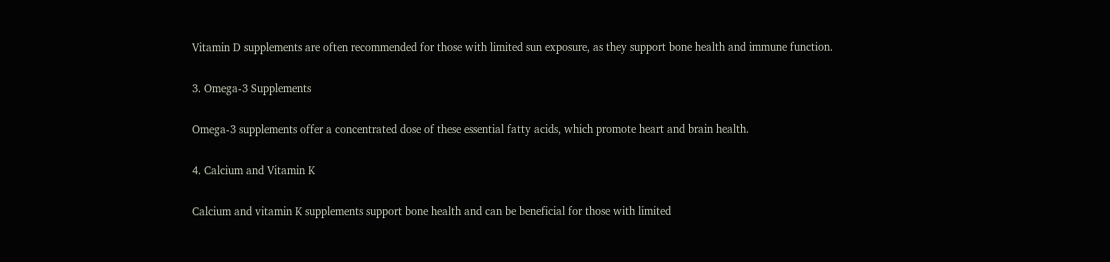Vitamin D supplements are often recommended for those with limited sun exposure, as they support bone health and immune function.

3. Omega-3 Supplements

Omega-3 supplements offer a concentrated dose of these essential fatty acids, which promote heart and brain health.

4. Calcium and Vitamin K

Calcium and vitamin K supplements support bone health and can be beneficial for those with limited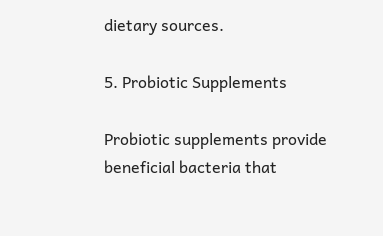dietary sources.

5. Probiotic Supplements

Probiotic supplements provide beneficial bacteria that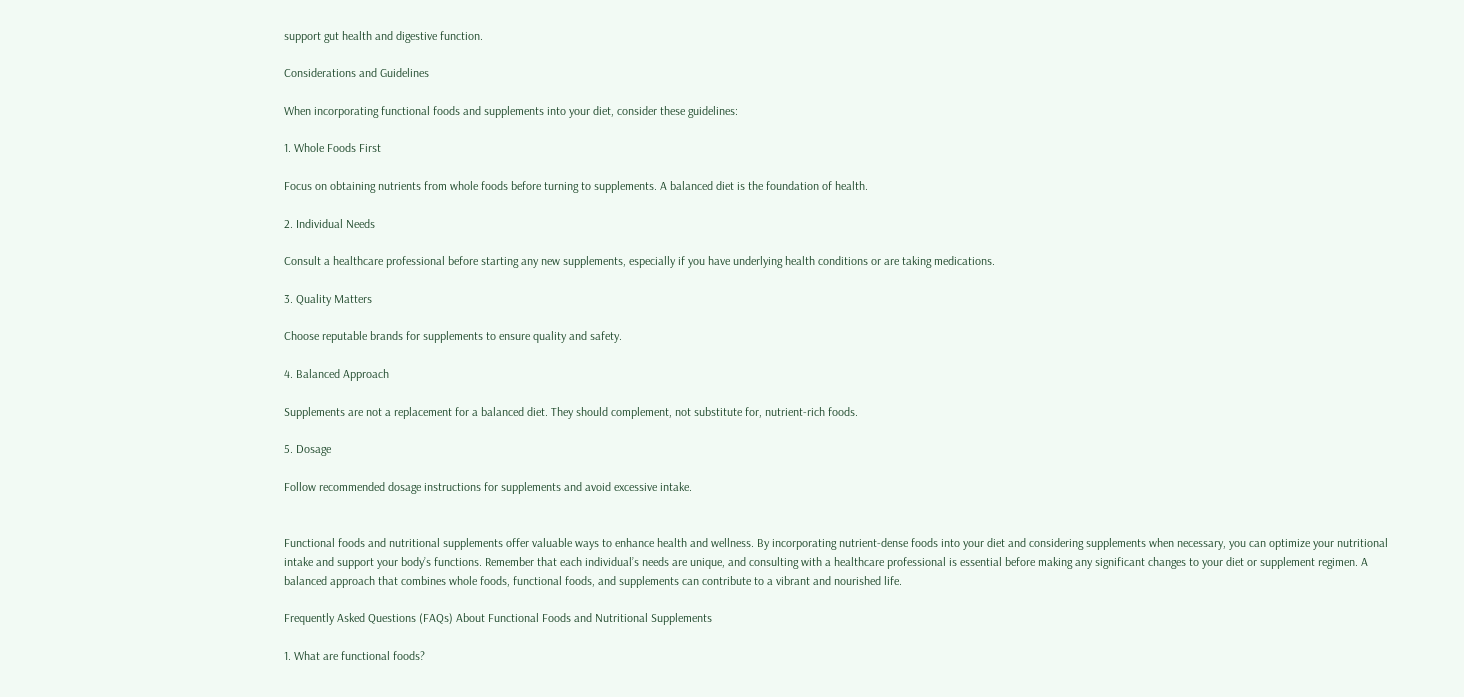support gut health and digestive function.

Considerations and Guidelines

When incorporating functional foods and supplements into your diet, consider these guidelines:

1. Whole Foods First

Focus on obtaining nutrients from whole foods before turning to supplements. A balanced diet is the foundation of health.

2. Individual Needs

Consult a healthcare professional before starting any new supplements, especially if you have underlying health conditions or are taking medications.

3. Quality Matters

Choose reputable brands for supplements to ensure quality and safety.

4. Balanced Approach

Supplements are not a replacement for a balanced diet. They should complement, not substitute for, nutrient-rich foods.

5. Dosage

Follow recommended dosage instructions for supplements and avoid excessive intake.


Functional foods and nutritional supplements offer valuable ways to enhance health and wellness. By incorporating nutrient-dense foods into your diet and considering supplements when necessary, you can optimize your nutritional intake and support your body’s functions. Remember that each individual’s needs are unique, and consulting with a healthcare professional is essential before making any significant changes to your diet or supplement regimen. A balanced approach that combines whole foods, functional foods, and supplements can contribute to a vibrant and nourished life.

Frequently Asked Questions (FAQs) About Functional Foods and Nutritional Supplements

1. What are functional foods?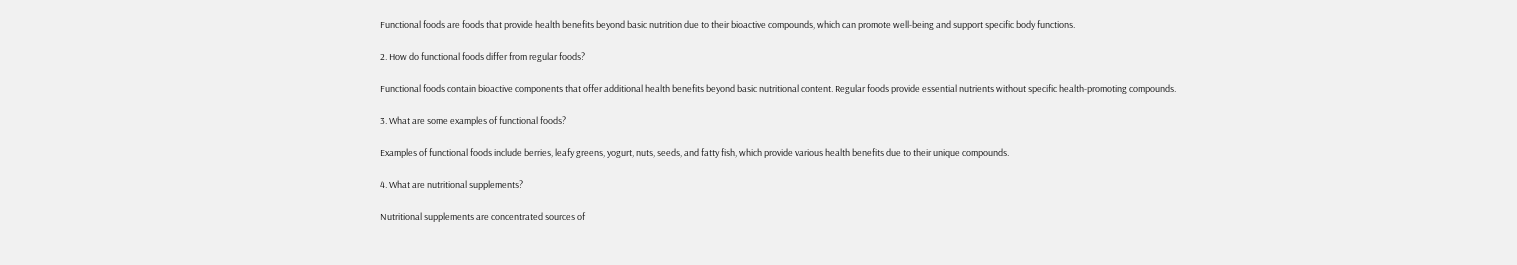Functional foods are foods that provide health benefits beyond basic nutrition due to their bioactive compounds, which can promote well-being and support specific body functions.

2. How do functional foods differ from regular foods?

Functional foods contain bioactive components that offer additional health benefits beyond basic nutritional content. Regular foods provide essential nutrients without specific health-promoting compounds.

3. What are some examples of functional foods?

Examples of functional foods include berries, leafy greens, yogurt, nuts, seeds, and fatty fish, which provide various health benefits due to their unique compounds.

4. What are nutritional supplements?

Nutritional supplements are concentrated sources of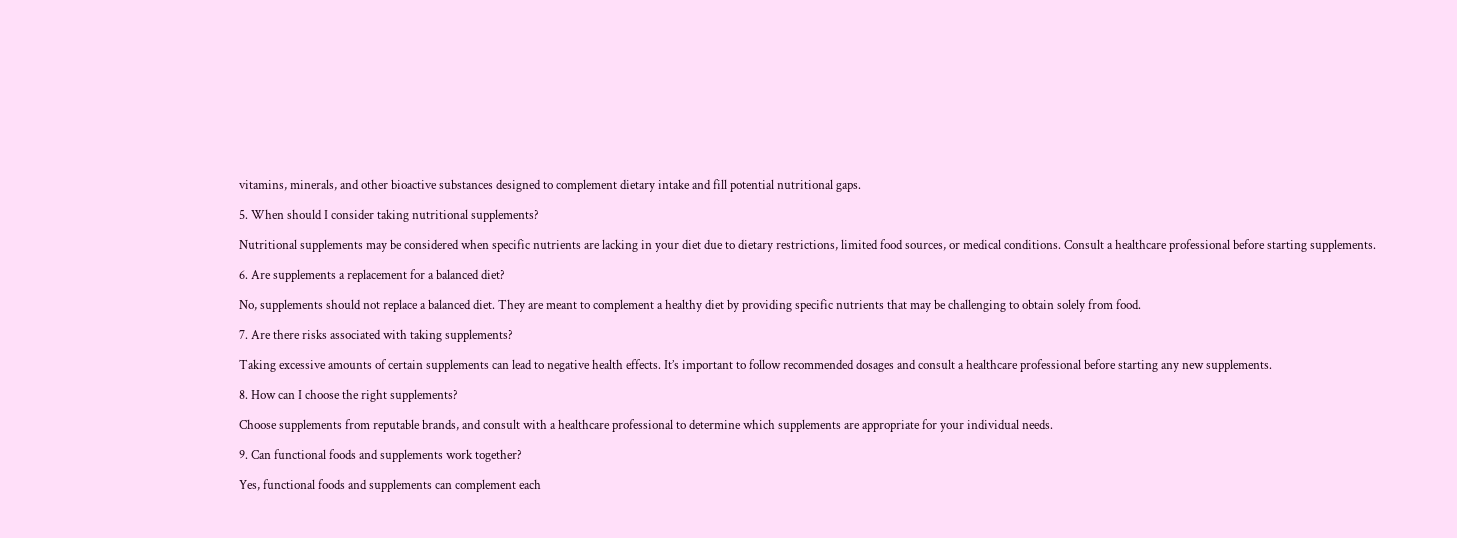vitamins, minerals, and other bioactive substances designed to complement dietary intake and fill potential nutritional gaps.

5. When should I consider taking nutritional supplements?

Nutritional supplements may be considered when specific nutrients are lacking in your diet due to dietary restrictions, limited food sources, or medical conditions. Consult a healthcare professional before starting supplements.

6. Are supplements a replacement for a balanced diet?

No, supplements should not replace a balanced diet. They are meant to complement a healthy diet by providing specific nutrients that may be challenging to obtain solely from food.

7. Are there risks associated with taking supplements?

Taking excessive amounts of certain supplements can lead to negative health effects. It’s important to follow recommended dosages and consult a healthcare professional before starting any new supplements.

8. How can I choose the right supplements?

Choose supplements from reputable brands, and consult with a healthcare professional to determine which supplements are appropriate for your individual needs.

9. Can functional foods and supplements work together?

Yes, functional foods and supplements can complement each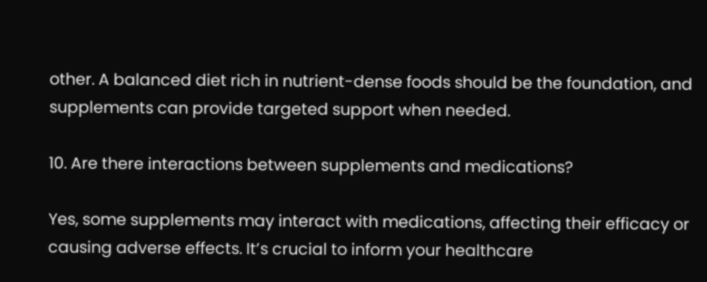other. A balanced diet rich in nutrient-dense foods should be the foundation, and supplements can provide targeted support when needed.

10. Are there interactions between supplements and medications?

Yes, some supplements may interact with medications, affecting their efficacy or causing adverse effects. It’s crucial to inform your healthcare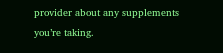provider about any supplements you’re taking.